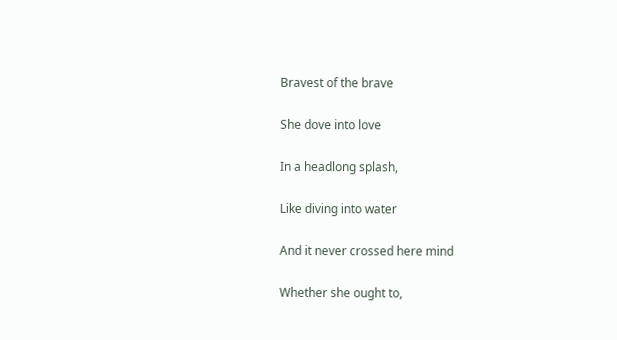Bravest of the brave

She dove into love

In a headlong splash,

Like diving into water

And it never crossed here mind

Whether she ought to,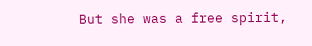But she was a free spirit,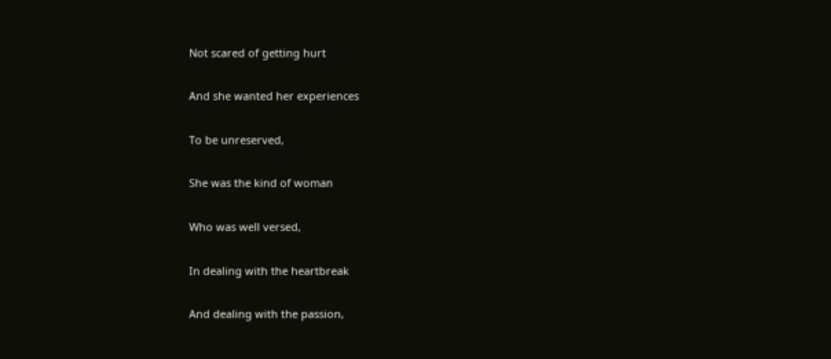Not scared of getting hurt

And she wanted her experiences

To be unreserved,

She was the kind of woman

Who was well versed,

In dealing with the heartbreak

And dealing with the passion,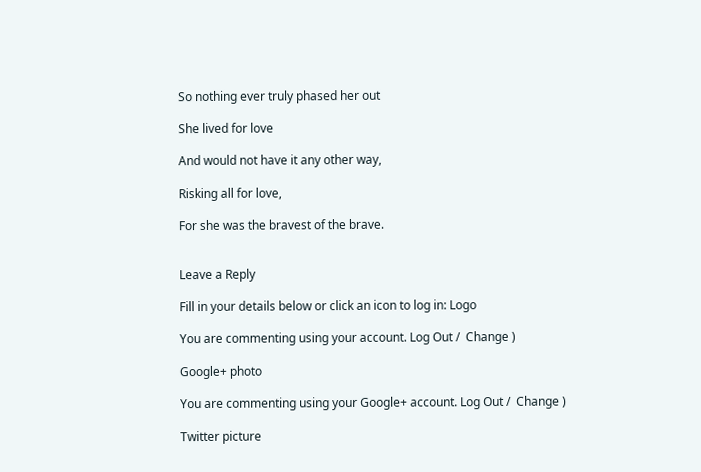So nothing ever truly phased her out

She lived for love

And would not have it any other way,

Risking all for love,

For she was the bravest of the brave.


Leave a Reply

Fill in your details below or click an icon to log in: Logo

You are commenting using your account. Log Out /  Change )

Google+ photo

You are commenting using your Google+ account. Log Out /  Change )

Twitter picture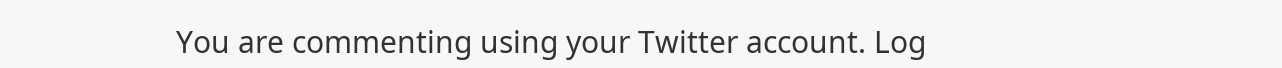You are commenting using your Twitter account. Log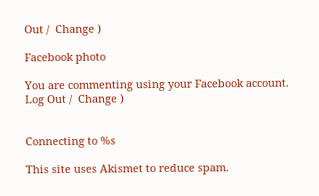Out /  Change )

Facebook photo

You are commenting using your Facebook account. Log Out /  Change )


Connecting to %s

This site uses Akismet to reduce spam.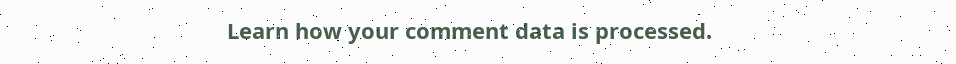Learn how your comment data is processed.